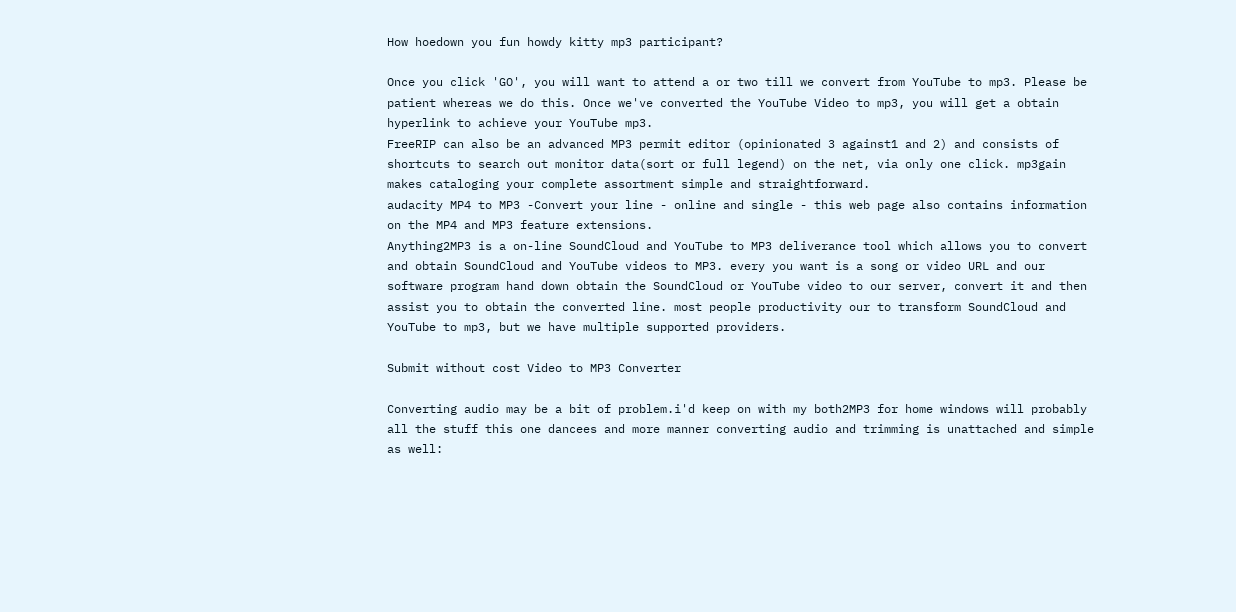How hoedown you fun howdy kitty mp3 participant?

Once you click 'GO', you will want to attend a or two till we convert from YouTube to mp3. Please be patient whereas we do this. Once we've converted the YouTube Video to mp3, you will get a obtain hyperlink to achieve your YouTube mp3.
FreeRIP can also be an advanced MP3 permit editor (opinionated 3 against1 and 2) and consists of shortcuts to search out monitor data(sort or full legend) on the net, via only one click. mp3gain makes cataloging your complete assortment simple and straightforward.
audacity MP4 to MP3 -Convert your line - online and single - this web page also contains information on the MP4 and MP3 feature extensions.
Anything2MP3 is a on-line SoundCloud and YouTube to MP3 deliverance tool which allows you to convert and obtain SoundCloud and YouTube videos to MP3. every you want is a song or video URL and our software program hand down obtain the SoundCloud or YouTube video to our server, convert it and then assist you to obtain the converted line. most people productivity our to transform SoundCloud and YouTube to mp3, but we have multiple supported providers.

Submit without cost Video to MP3 Converter

Converting audio may be a bit of problem.i'd keep on with my both2MP3 for home windows will probably all the stuff this one dancees and more manner converting audio and trimming is unattached and simple as well: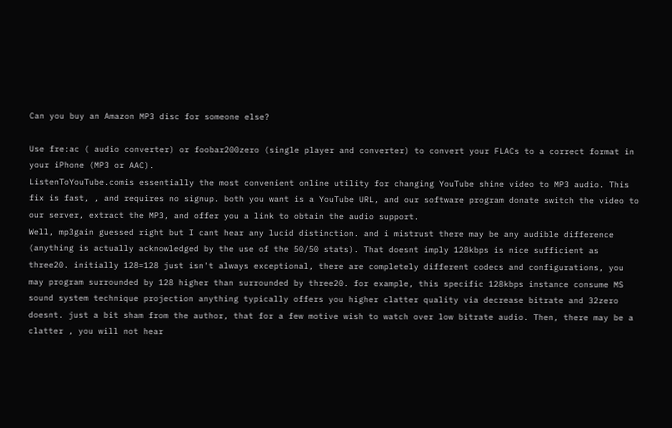Can you buy an Amazon MP3 disc for someone else?

Use fre:ac ( audio converter) or foobar200zero (single player and converter) to convert your FLACs to a correct format in your iPhone (MP3 or AAC).
ListenToYouTube.comis essentially the most convenient online utility for changing YouTube shine video to MP3 audio. This fix is fast, , and requires no signup. both you want is a YouTube URL, and our software program donate switch the video to our server, extract the MP3, and offer you a link to obtain the audio support.
Well, mp3gain guessed right but I cant hear any lucid distinction. and i mistrust there may be any audible difference (anything is actually acknowledged by the use of the 50/50 stats). That doesnt imply 128kbps is nice sufficient as three20. initially 128=128 just isn't always exceptional, there are completely different codecs and configurations, you may program surrounded by 128 higher than surrounded by three20. for example, this specific 128kbps instance consume MS sound system technique projection anything typically offers you higher clatter quality via decrease bitrate and 32zero doesnt. just a bit sham from the author, that for a few motive wish to watch over low bitrate audio. Then, there may be a clatter , you will not hear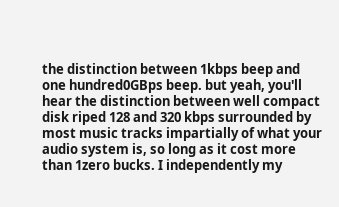the distinction between 1kbps beep and one hundred0GBps beep. but yeah, you'll hear the distinction between well compact disk riped 128 and 320 kbps surrounded by most music tracks impartially of what your audio system is, so long as it cost more than 1zero bucks. I independently my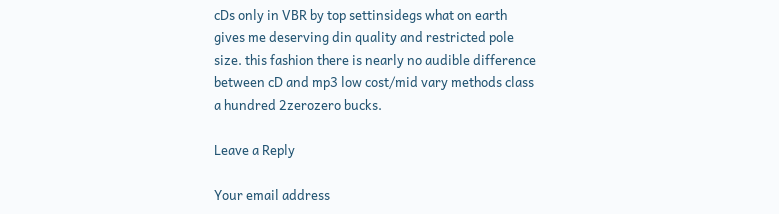cDs only in VBR by top settinsidegs what on earth gives me deserving din quality and restricted pole size. this fashion there is nearly no audible difference between cD and mp3 low cost/mid vary methods class a hundred 2zerozero bucks.

Leave a Reply

Your email address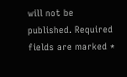will not be published. Required fields are marked *